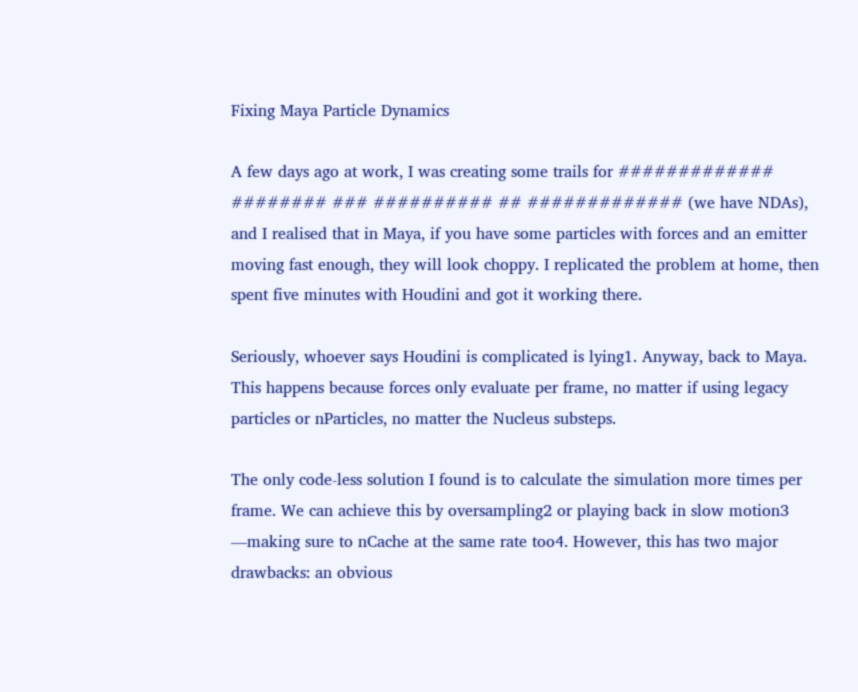Fixing Maya Particle Dynamics

A few days ago at work, I was creating some trails for ############# ######## ### ########## ## ############# (we have NDAs), and I realised that in Maya, if you have some particles with forces and an emitter moving fast enough, they will look choppy. I replicated the problem at home, then spent five minutes with Houdini and got it working there.

Seriously, whoever says Houdini is complicated is lying1. Anyway, back to Maya. This happens because forces only evaluate per frame, no matter if using legacy particles or nParticles, no matter the Nucleus substeps.

The only code-less solution I found is to calculate the simulation more times per frame. We can achieve this by oversampling2 or playing back in slow motion3 —making sure to nCache at the same rate too4. However, this has two major drawbacks: an obvious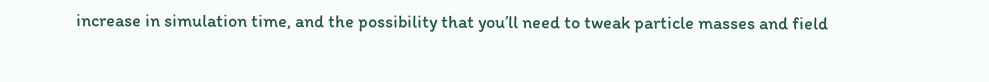increase in simulation time, and the possibility that you’ll need to tweak particle masses and field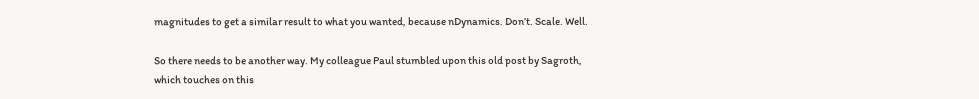magnitudes to get a similar result to what you wanted, because nDynamics. Don’t. Scale. Well.

So there needs to be another way. My colleague Paul stumbled upon this old post by Sagroth, which touches on this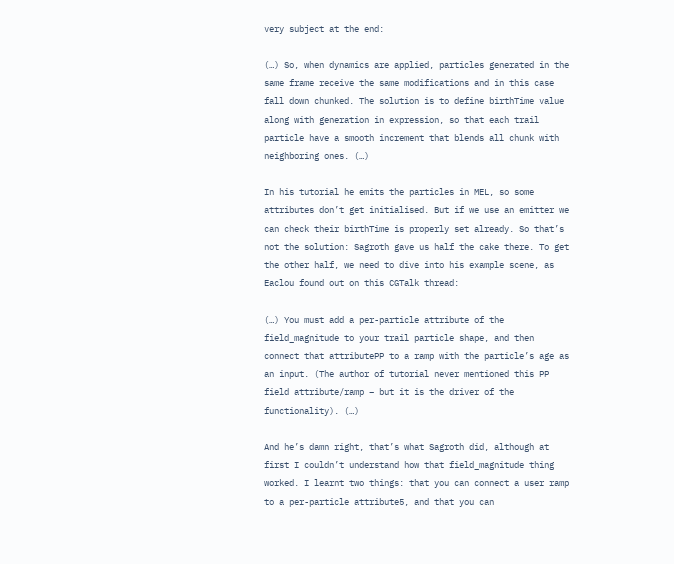very subject at the end:

(…) So, when dynamics are applied, particles generated in the same frame receive the same modifications and in this case fall down chunked. The solution is to define birthTime value along with generation in expression, so that each trail particle have a smooth increment that blends all chunk with neighboring ones. (…)

In his tutorial he emits the particles in MEL, so some attributes don’t get initialised. But if we use an emitter we can check their birthTime is properly set already. So that’s not the solution: Sagroth gave us half the cake there. To get the other half, we need to dive into his example scene, as Eaclou found out on this CGTalk thread:

(…) You must add a per-particle attribute of the field_magnitude to your trail particle shape, and then connect that attributePP to a ramp with the particle’s age as an input. (The author of tutorial never mentioned this PP field attribute/ramp – but it is the driver of the functionality). (…)

And he’s damn right, that’s what Sagroth did, although at first I couldn’t understand how that field_magnitude thing worked. I learnt two things: that you can connect a user ramp to a per-particle attribute5, and that you can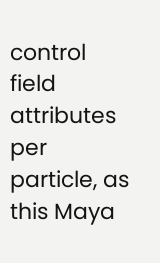control field attributes per particle, as this Maya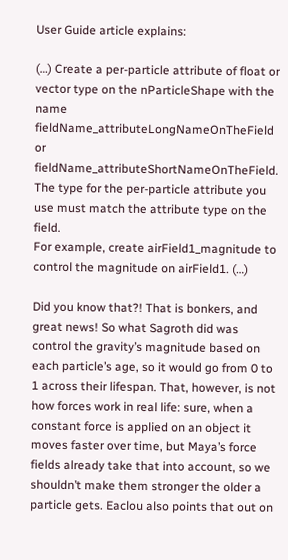User Guide article explains:

(…) Create a per-particle attribute of float or vector type on the nParticleShape with the name fieldName_attributeLongNameOnTheField or fieldName_attributeShortNameOnTheField. The type for the per-particle attribute you use must match the attribute type on the field.
For example, create airField1_magnitude to control the magnitude on airField1. (…)

Did you know that?! That is bonkers, and great news! So what Sagroth did was control the gravity’s magnitude based on each particle’s age, so it would go from 0 to 1 across their lifespan. That, however, is not how forces work in real life: sure, when a constant force is applied on an object it moves faster over time, but Maya’s force fields already take that into account, so we shouldn’t make them stronger the older a particle gets. Eaclou also points that out on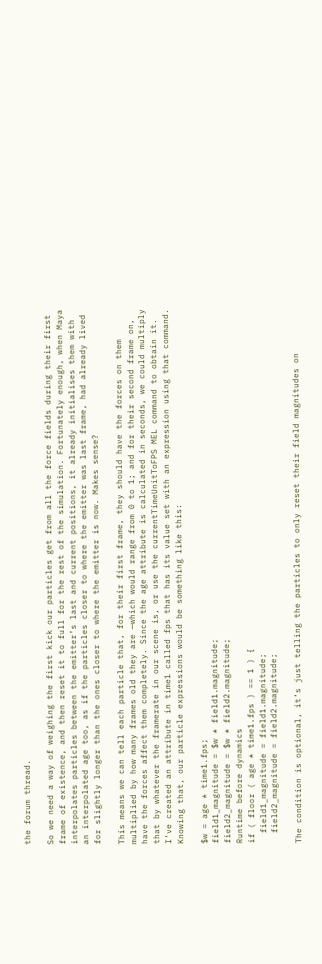the forum thread.

So we need a way of weighing the first kick our particles get from all the force fields during their first frame of existence, and then reset it to full for the rest of the simulation. Fortunately enough, when Maya interpolates particles between the emitter’s last and current positions, it already initialises them with an interpolated age too, as if the particles closer to where the emitter was last frame, had already lived for slightly longer than the ones closer to where the emitter is now. Makes sense?

This means we can tell each particle that, for their first frame, they should have the forces on them multiplied by how many frames old they are —which would range from 0 to 1; and for their second frame on, have the forces affect them completely. Since the age attribute is calculated in seconds, we could multiply that by whatever the framerate in our scene is, or use the currentTimeUnitToFPS MEL command to obtain it. I’ve created an attribute in time1 called fps that has its value set with an expression using that command. Knowing that, our particle expressions would be something like this:

$w = age * time1.fps;
field1_magnitude = $w * field1.magnitude;
field2_magnitude = $w * field2.magnitude;
Runtime before dynamics
if ( floor ( age * time1.fps ) == 1 ) {
  field1_magnitude = field1.magnitude;
  field2_magnitude = field2.magnitude;

The condition is optional, it’s just telling the particles to only reset their field magnitudes on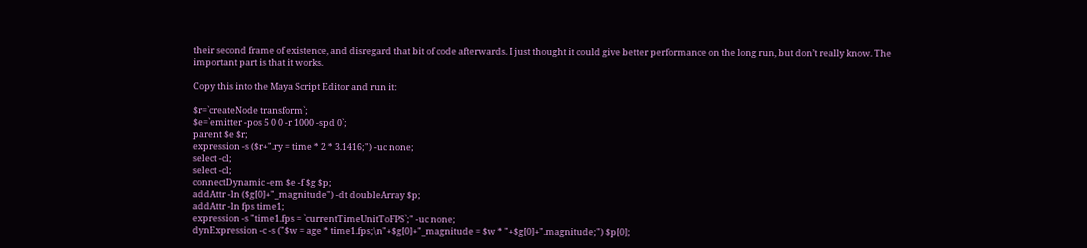their second frame of existence, and disregard that bit of code afterwards. I just thought it could give better performance on the long run, but don’t really know. The important part is that it works.

Copy this into the Maya Script Editor and run it:

$r=`createNode transform`;
$e=`emitter -pos 5 0 0 -r 1000 -spd 0`;
parent $e $r;
expression -s ($r+".ry = time * 2 * 3.1416;") -uc none;
select -cl;
select -cl;
connectDynamic -em $e -f $g $p;
addAttr -ln ($g[0]+"_magnitude") -dt doubleArray $p;
addAttr -ln fps time1;
expression -s "time1.fps = `currentTimeUnitToFPS`;" -uc none;
dynExpression -c -s ("$w = age * time1.fps;\n"+$g[0]+"_magnitude = $w * "+$g[0]+".magnitude;") $p[0];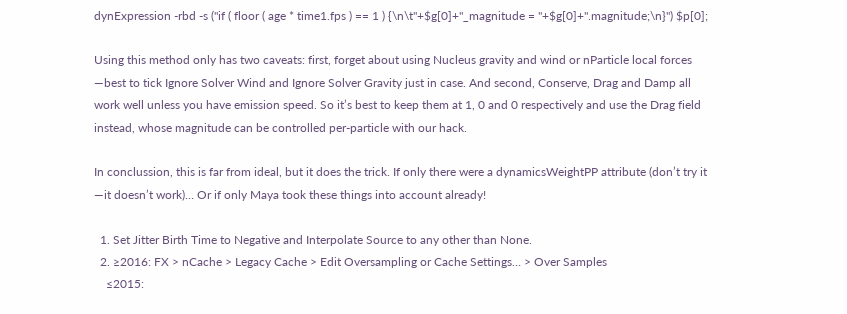dynExpression -rbd -s ("if ( floor ( age * time1.fps ) == 1 ) {\n\t"+$g[0]+"_magnitude = "+$g[0]+".magnitude;\n}") $p[0];

Using this method only has two caveats: first, forget about using Nucleus gravity and wind or nParticle local forces —best to tick Ignore Solver Wind and Ignore Solver Gravity just in case. And second, Conserve, Drag and Damp all work well unless you have emission speed. So it’s best to keep them at 1, 0 and 0 respectively and use the Drag field instead, whose magnitude can be controlled per-particle with our hack.

In conclussion, this is far from ideal, but it does the trick. If only there were a dynamicsWeightPP attribute (don’t try it —it doesn’t work)… Or if only Maya took these things into account already!

  1. Set Jitter Birth Time to Negative and Interpolate Source to any other than None.
  2. ≥2016: FX > nCache > Legacy Cache > Edit Oversampling or Cache Settings… > Over Samples
    ≤2015: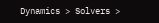Dynamics > Solvers >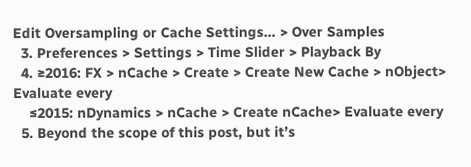Edit Oversampling or Cache Settings… > Over Samples
  3. Preferences > Settings > Time Slider > Playback By
  4. ≥2016: FX > nCache > Create > Create New Cache > nObject> Evaluate every
    ≤2015: nDynamics > nCache > Create nCache> Evaluate every
  5. Beyond the scope of this post, but it’s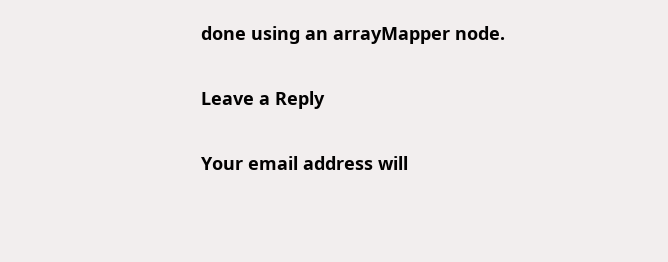done using an arrayMapper node.

Leave a Reply

Your email address will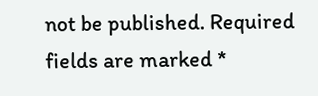not be published. Required fields are marked *